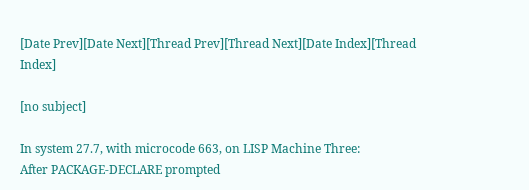[Date Prev][Date Next][Thread Prev][Thread Next][Date Index][Thread Index]

[no subject]

In system 27.7, with microcode 663, on LISP Machine Three:
After PACKAGE-DECLARE prompted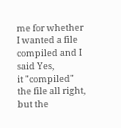me for whether I wanted a file compiled and I said Yes,
it "compiled" the file all right, but the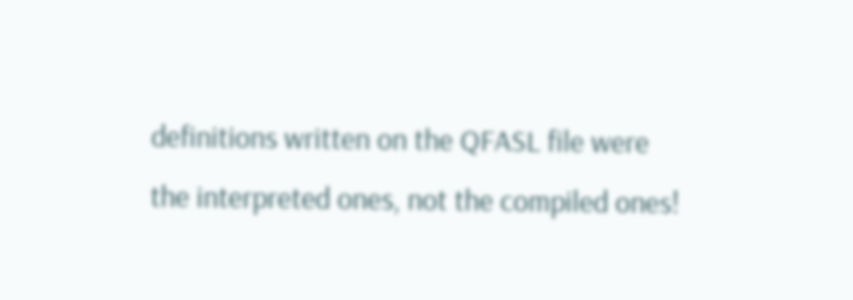definitions written on the QFASL file were
the interpreted ones, not the compiled ones!